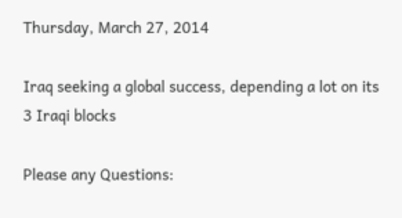Thursday, March 27, 2014

Iraq seeking a global success, depending a lot on its 3 Iraqi blocks

Please any Questions: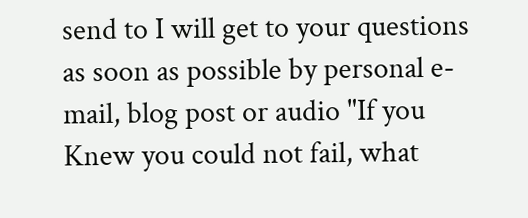send to I will get to your questions as soon as possible by personal e-mail, blog post or audio "If you Knew you could not fail, what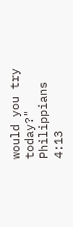would you try today?" Philippians 4:13